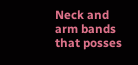Neck and arm bands that posses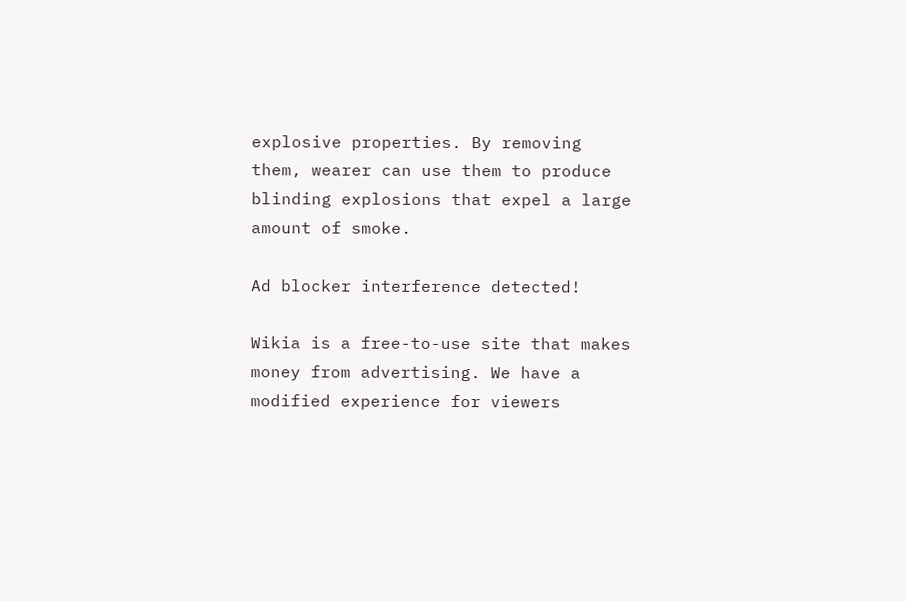explosive properties. By removing them, wearer can use them to produce blinding explosions that expel a large amount of smoke.

Ad blocker interference detected!

Wikia is a free-to-use site that makes money from advertising. We have a modified experience for viewers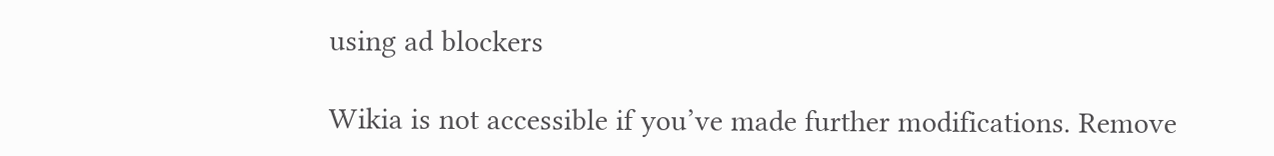using ad blockers

Wikia is not accessible if you’ve made further modifications. Remove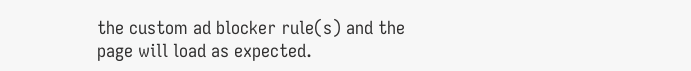the custom ad blocker rule(s) and the page will load as expected.